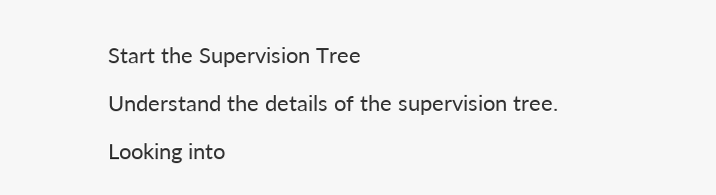Start the Supervision Tree

Understand the details of the supervision tree.

Looking into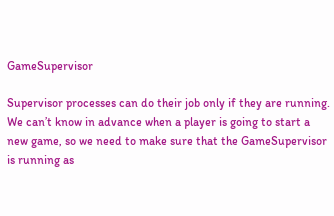GameSupervisor

Supervisor processes can do their job only if they are running. We can’t know in advance when a player is going to start a new game, so we need to make sure that the GameSupervisor is running as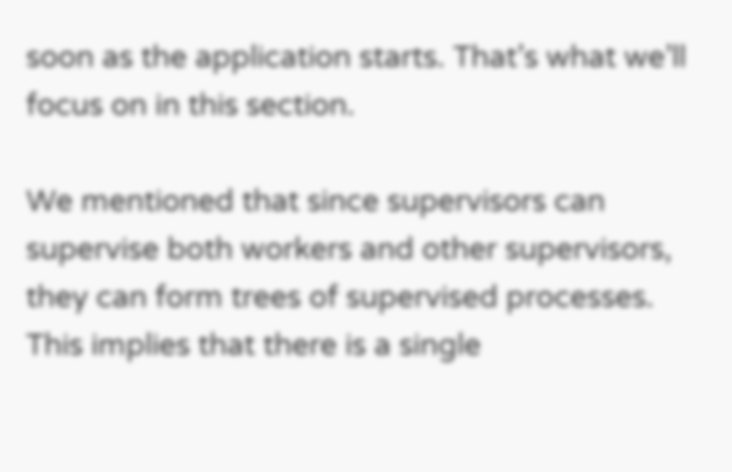soon as the application starts. That’s what we’ll focus on in this section.

We mentioned that since supervisors can supervise both workers and other supervisors, they can form trees of supervised processes. This implies that there is a single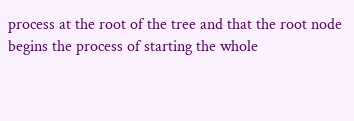process at the root of the tree and that the root node begins the process of starting the whole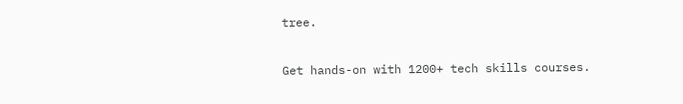tree.

Get hands-on with 1200+ tech skills courses.